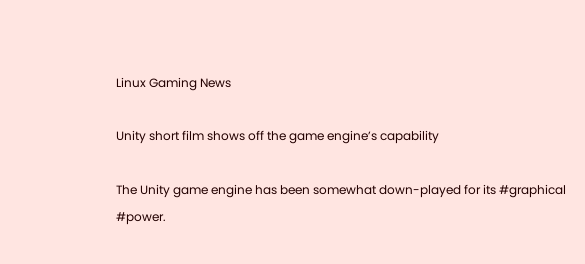Linux Gaming News

Unity short film shows off the game engine’s capability

The Unity game engine has been somewhat down-played for its #graphical #power.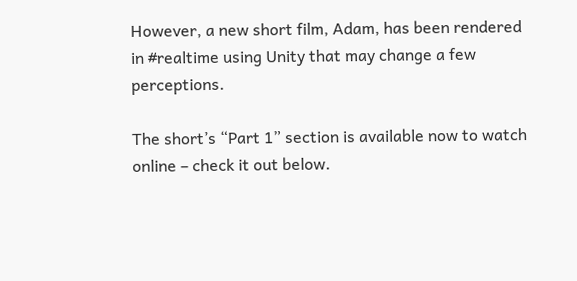However, a new short film, Adam, has been rendered in #realtime using Unity that may change a few perceptions.

The short’s “Part 1” section is available now to watch online – check it out below.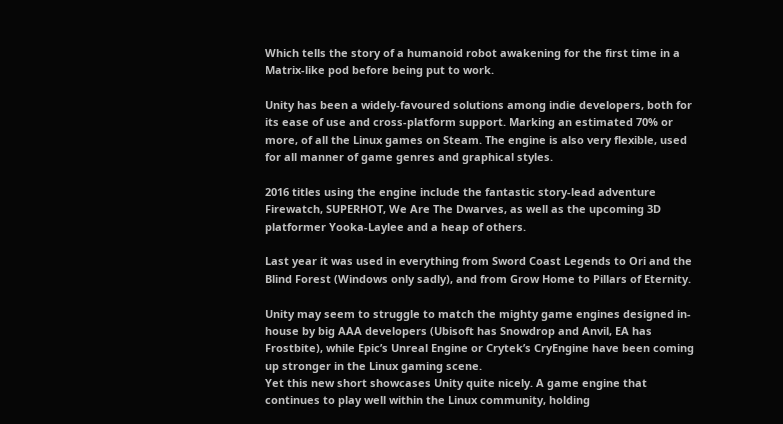Which tells the story of a humanoid robot awakening for the first time in a Matrix-like pod before being put to work.

Unity has been a widely-favoured solutions among indie developers, both for its ease of use and cross-platform support. Marking an estimated 70% or more, of all the Linux games on Steam. The engine is also very flexible, used for all manner of game genres and graphical styles.

2016 titles using the engine include the fantastic story-lead adventure Firewatch, SUPERHOT, We Are The Dwarves, as well as the upcoming 3D platformer Yooka-Laylee and a heap of others.

Last year it was used in everything from Sword Coast Legends to Ori and the Blind Forest (Windows only sadly), and from Grow Home to Pillars of Eternity.

Unity may seem to struggle to match the mighty game engines designed in-house by big AAA developers (Ubisoft has Snowdrop and Anvil, EA has Frostbite), while Epic’s Unreal Engine or Crytek’s CryEngine have been coming up stronger in the Linux gaming scene.
Yet this new short showcases Unity quite nicely. A game engine that continues to play well within the Linux community, holding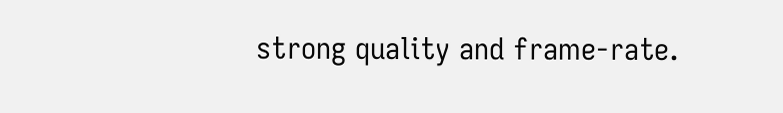strong quality and frame-rate.